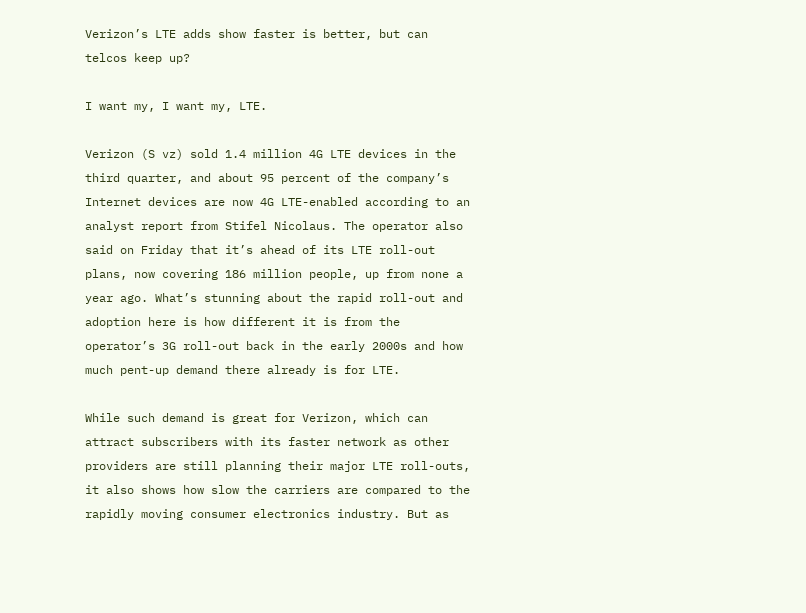Verizon’s LTE adds show faster is better, but can telcos keep up?

I want my, I want my, LTE.

Verizon (S vz) sold 1.4 million 4G LTE devices in the third quarter, and about 95 percent of the company’s Internet devices are now 4G LTE-enabled according to an analyst report from Stifel Nicolaus. The operator also said on Friday that it’s ahead of its LTE roll-out plans, now covering 186 million people, up from none a year ago. What’s stunning about the rapid roll-out and adoption here is how different it is from the operator’s 3G roll-out back in the early 2000s and how much pent-up demand there already is for LTE.

While such demand is great for Verizon, which can attract subscribers with its faster network as other providers are still planning their major LTE roll-outs, it also shows how slow the carriers are compared to the rapidly moving consumer electronics industry. But as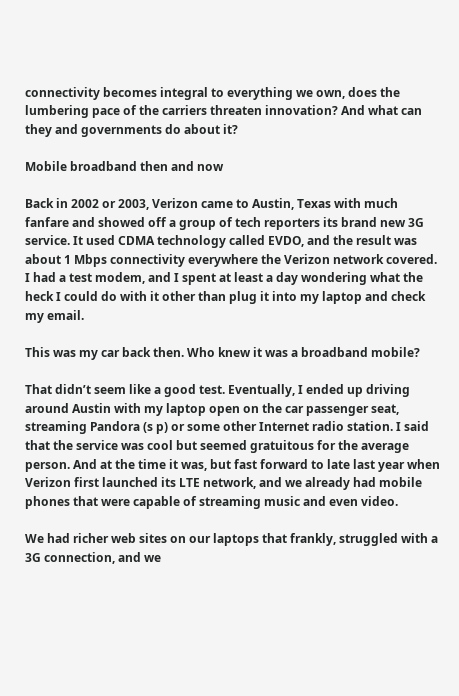connectivity becomes integral to everything we own, does the lumbering pace of the carriers threaten innovation? And what can they and governments do about it?

Mobile broadband then and now

Back in 2002 or 2003, Verizon came to Austin, Texas with much fanfare and showed off a group of tech reporters its brand new 3G service. It used CDMA technology called EVDO, and the result was about 1 Mbps connectivity everywhere the Verizon network covered. I had a test modem, and I spent at least a day wondering what the heck I could do with it other than plug it into my laptop and check my email.

This was my car back then. Who knew it was a broadband mobile?

That didn’t seem like a good test. Eventually, I ended up driving around Austin with my laptop open on the car passenger seat, streaming Pandora (s p) or some other Internet radio station. I said that the service was cool but seemed gratuitous for the average person. And at the time it was, but fast forward to late last year when Verizon first launched its LTE network, and we already had mobile phones that were capable of streaming music and even video.

We had richer web sites on our laptops that frankly, struggled with a 3G connection, and we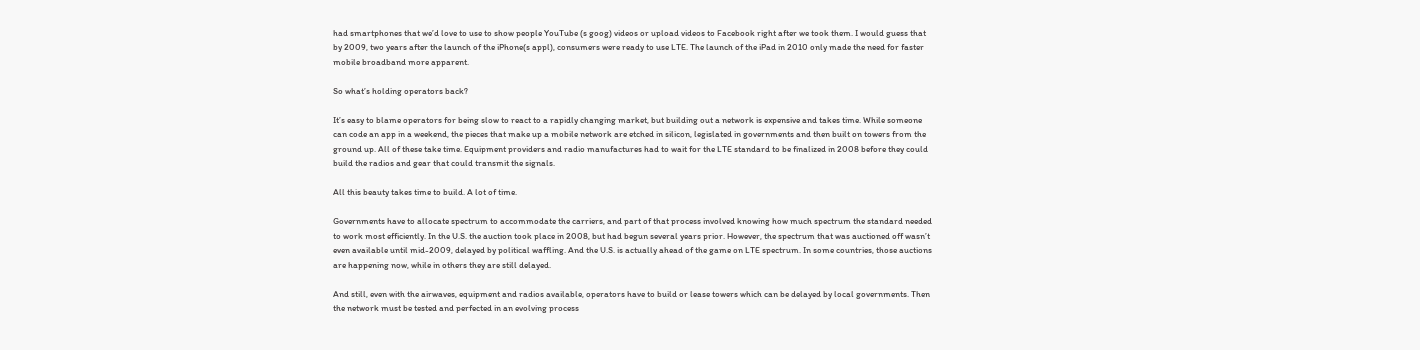had smartphones that we’d love to use to show people YouTube (s goog) videos or upload videos to Facebook right after we took them. I would guess that by 2009, two years after the launch of the iPhone(s appl), consumers were ready to use LTE. The launch of the iPad in 2010 only made the need for faster mobile broadband more apparent.

So what’s holding operators back?

It’s easy to blame operators for being slow to react to a rapidly changing market, but building out a network is expensive and takes time. While someone can code an app in a weekend, the pieces that make up a mobile network are etched in silicon, legislated in governments and then built on towers from the ground up. All of these take time. Equipment providers and radio manufactures had to wait for the LTE standard to be finalized in 2008 before they could build the radios and gear that could transmit the signals.

All this beauty takes time to build. A lot of time.

Governments have to allocate spectrum to accommodate the carriers, and part of that process involved knowing how much spectrum the standard needed to work most efficiently. In the U.S. the auction took place in 2008, but had begun several years prior. However, the spectrum that was auctioned off wasn’t even available until mid-2009, delayed by political waffling. And the U.S. is actually ahead of the game on LTE spectrum. In some countries, those auctions are happening now, while in others they are still delayed.

And still, even with the airwaves, equipment and radios available, operators have to build or lease towers which can be delayed by local governments. Then the network must be tested and perfected in an evolving process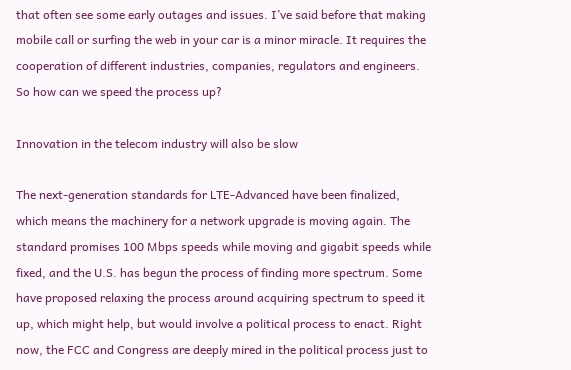that often see some early outages and issues. I’ve said before that making mobile call or surfing the web in your car is a minor miracle. It requires the cooperation of different industries, companies, regulators and engineers. So how can we speed the process up?

Innovation in the telecom industry will also be slow

The next-generation standards for LTE-Advanced have been finalized, which means the machinery for a network upgrade is moving again. The standard promises 100 Mbps speeds while moving and gigabit speeds while fixed, and the U.S. has begun the process of finding more spectrum. Some have proposed relaxing the process around acquiring spectrum to speed it up, which might help, but would involve a political process to enact. Right now, the FCC and Congress are deeply mired in the political process just to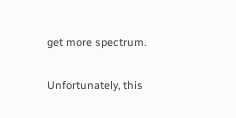get more spectrum.

Unfortunately, this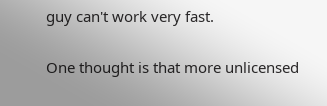guy can't work very fast.

One thought is that more unlicensed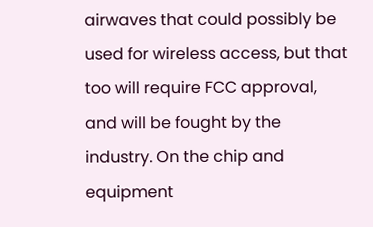airwaves that could possibly be used for wireless access, but that too will require FCC approval, and will be fought by the industry. On the chip and equipment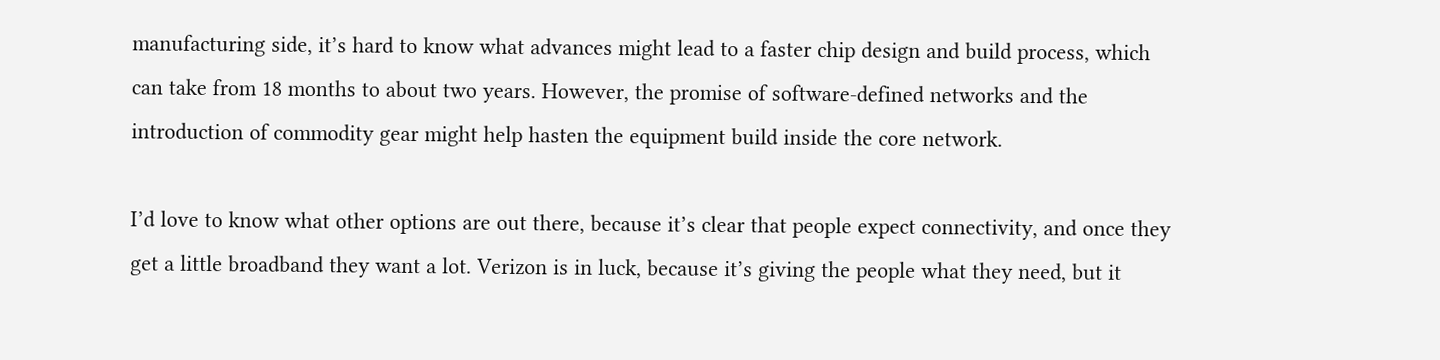manufacturing side, it’s hard to know what advances might lead to a faster chip design and build process, which can take from 18 months to about two years. However, the promise of software-defined networks and the introduction of commodity gear might help hasten the equipment build inside the core network.

I’d love to know what other options are out there, because it’s clear that people expect connectivity, and once they get a little broadband they want a lot. Verizon is in luck, because it’s giving the people what they need, but it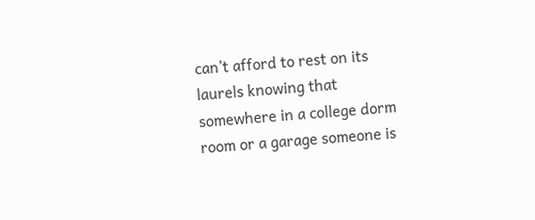can’t afford to rest on its laurels knowing that somewhere in a college dorm room or a garage someone is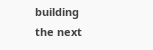building the next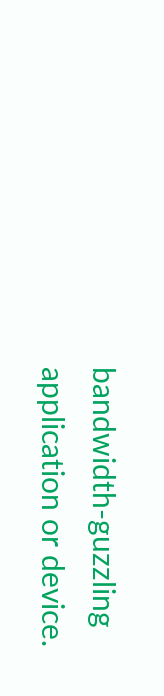bandwidth-guzzling application or device.